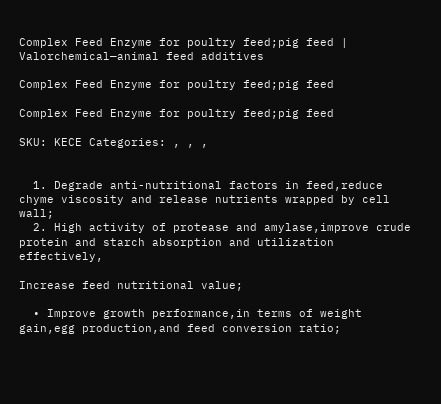Complex Feed Enzyme for poultry feed;pig feed | Valorchemical—animal feed additives

Complex Feed Enzyme for poultry feed;pig feed

Complex Feed Enzyme for poultry feed;pig feed

SKU: KECE Categories: , , ,


  1. Degrade anti-nutritional factors in feed,reduce chyme viscosity and release nutrients wrapped by cell wall;
  2. High activity of protease and amylase,improve crude protein and starch absorption and utilization effectively,

Increase feed nutritional value;

  • Improve growth performance,in terms of weight gain,egg production,and feed conversion ratio;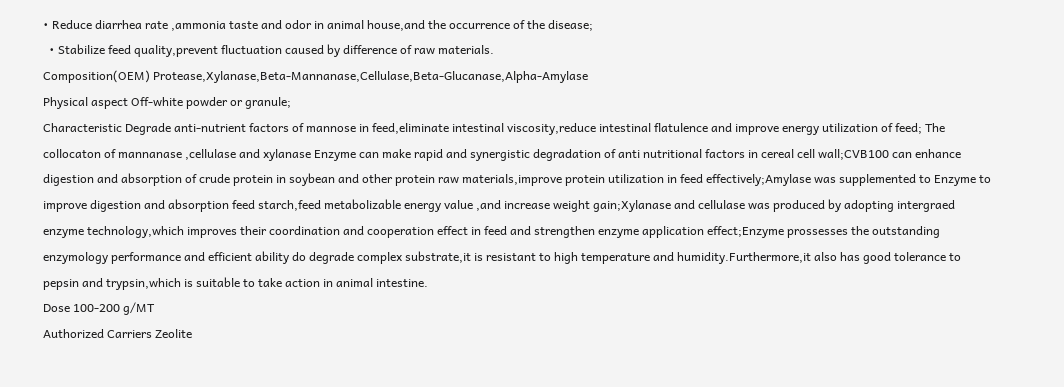• Reduce diarrhea rate ,ammonia taste and odor in animal house,and the occurrence of the disease;
  • Stabilize feed quality,prevent fluctuation caused by difference of raw materials.
Composition(OEM) Protease,Xylanase,Beta-Mannanase,Cellulase,Beta-Glucanase,Alpha-Amylase
Physical aspect Off-white powder or granule;
Characteristic Degrade anti-nutrient factors of mannose in feed,eliminate intestinal viscosity,reduce intestinal flatulence and improve energy utilization of feed; The collocaton of mannanase ,cellulase and xylanase Enzyme can make rapid and synergistic degradation of anti nutritional factors in cereal cell wall;CVB100 can enhance digestion and absorption of crude protein in soybean and other protein raw materials,improve protein utilization in feed effectively;Amylase was supplemented to Enzyme to improve digestion and absorption feed starch,feed metabolizable energy value ,and increase weight gain;Xylanase and cellulase was produced by adopting intergraed enzyme technology,which improves their coordination and cooperation effect in feed and strengthen enzyme application effect;Enzyme prossesses the outstanding enzymology performance and efficient ability do degrade complex substrate,it is resistant to high temperature and humidity.Furthermore,it also has good tolerance to pepsin and trypsin,which is suitable to take action in animal intestine.
Dose 100-200 g/MT
Authorized Carriers Zeolite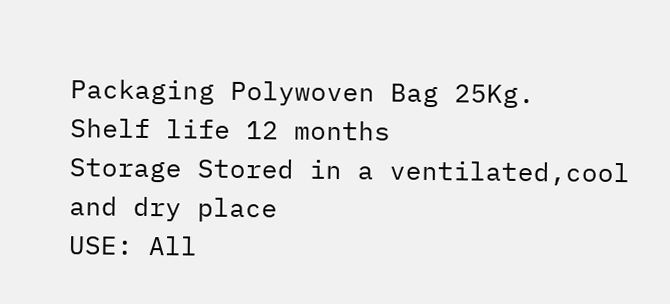Packaging Polywoven Bag 25Kg.
Shelf life 12 months
Storage Stored in a ventilated,cool and dry place
USE: All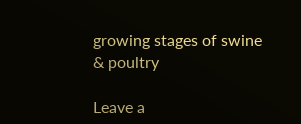growing stages of swine & poultry

Leave a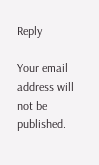Reply

Your email address will not be published.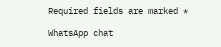Required fields are marked *

WhatsApp chat